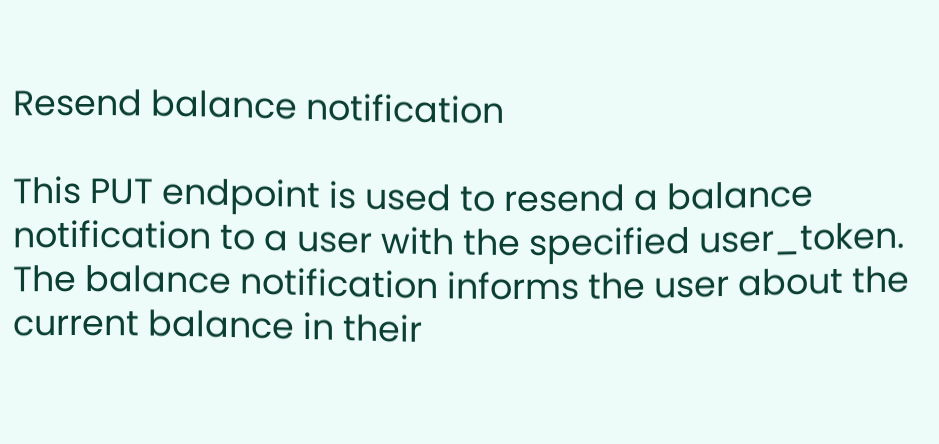Resend balance notification

This PUT endpoint is used to resend a balance notification to a user with the specified user_token. The balance notification informs the user about the current balance in their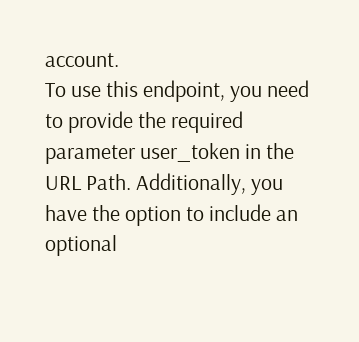account.
To use this endpoint, you need to provide the required parameter user_token in the URL Path. Additionally, you have the option to include an optional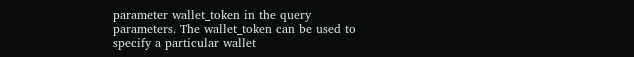parameter wallet_token in the query parameters. The wallet_token can be used to specify a particular wallet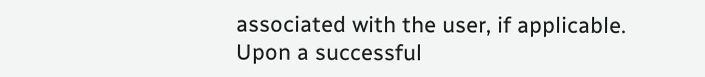associated with the user, if applicable.
Upon a successful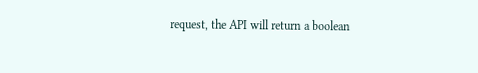request, the API will return a boolean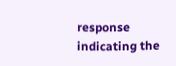response indicating the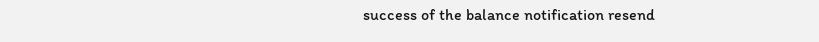success of the balance notification resend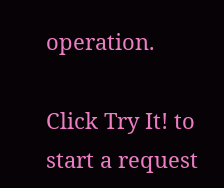operation.

Click Try It! to start a request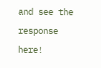and see the response here!